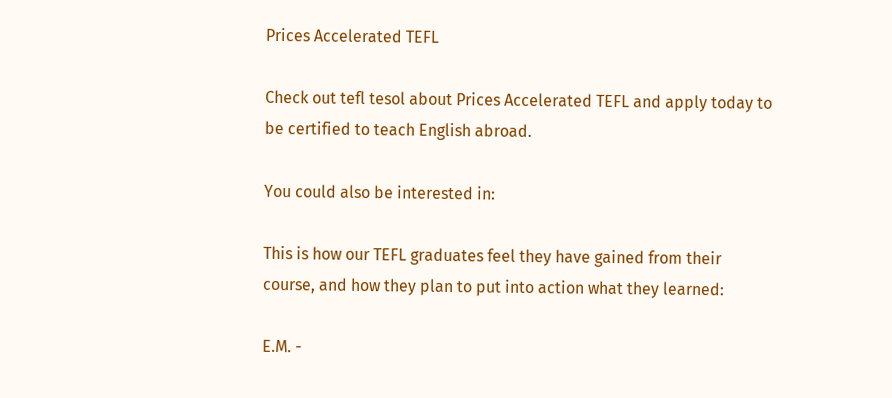Prices Accelerated TEFL

Check out tefl tesol about Prices Accelerated TEFL and apply today to be certified to teach English abroad.

You could also be interested in:

This is how our TEFL graduates feel they have gained from their course, and how they plan to put into action what they learned:

E.M. -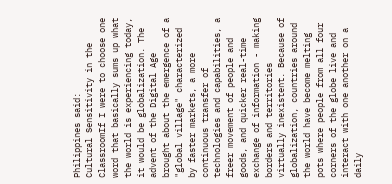Philippines said:
Cultural Sensitivity in the ClassroomIf I were to choose one word that basically sums up what the world is experiencing today, it would be globalization. The advent of the Digital Age brought about the emergence of a "global village" characterized by faster markets, a more continuous transfer of technologies and capabilities, a freer movement of people and goods, and quicker real-time exchange of information - making borders and territories virtually inexistent. Because of globalization, countries around the world have become melting pots where people from all four corners of the globe live and interact with one another on a daily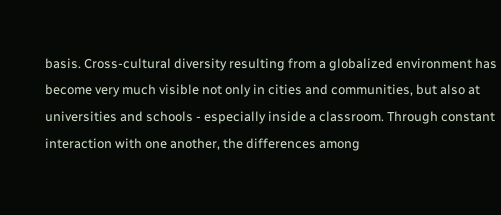basis. Cross-cultural diversity resulting from a globalized environment has become very much visible not only in cities and communities, but also at universities and schools - especially inside a classroom. Through constant interaction with one another, the differences among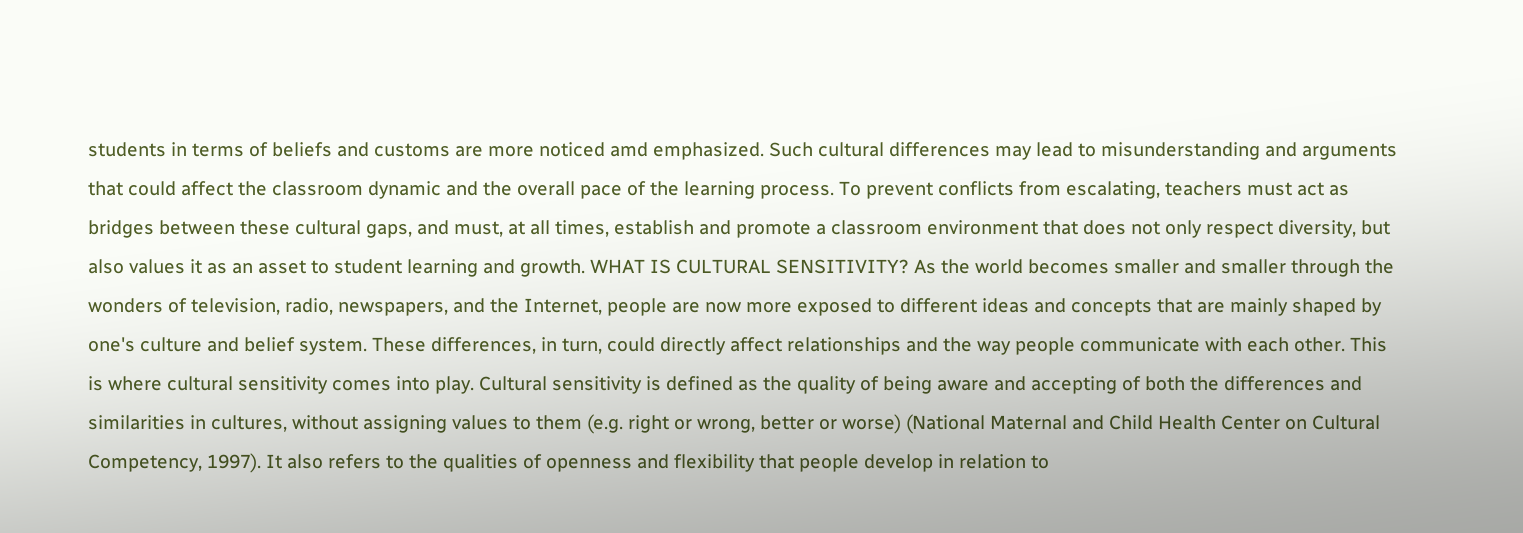students in terms of beliefs and customs are more noticed amd emphasized. Such cultural differences may lead to misunderstanding and arguments that could affect the classroom dynamic and the overall pace of the learning process. To prevent conflicts from escalating, teachers must act as bridges between these cultural gaps, and must, at all times, establish and promote a classroom environment that does not only respect diversity, but also values it as an asset to student learning and growth. WHAT IS CULTURAL SENSITIVITY? As the world becomes smaller and smaller through the wonders of television, radio, newspapers, and the Internet, people are now more exposed to different ideas and concepts that are mainly shaped by one's culture and belief system. These differences, in turn, could directly affect relationships and the way people communicate with each other. This is where cultural sensitivity comes into play. Cultural sensitivity is defined as the quality of being aware and accepting of both the differences and similarities in cultures, without assigning values to them (e.g. right or wrong, better or worse) (National Maternal and Child Health Center on Cultural Competency, 1997). It also refers to the qualities of openness and flexibility that people develop in relation to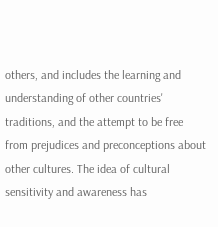others, and includes the learning and understanding of other countries' traditions, and the attempt to be free from prejudices and preconceptions about other cultures. The idea of cultural sensitivity and awareness has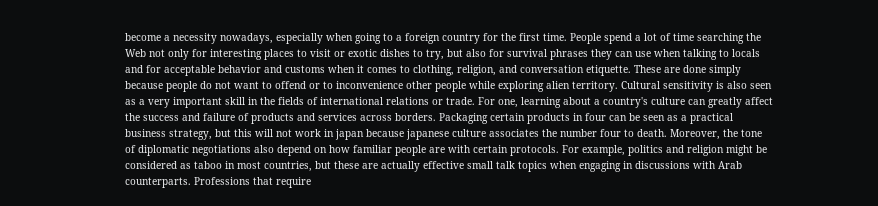become a necessity nowadays, especially when going to a foreign country for the first time. People spend a lot of time searching the Web not only for interesting places to visit or exotic dishes to try, but also for survival phrases they can use when talking to locals and for acceptable behavior and customs when it comes to clothing, religion, and conversation etiquette. These are done simply because people do not want to offend or to inconvenience other people while exploring alien territory. Cultural sensitivity is also seen as a very important skill in the fields of international relations or trade. For one, learning about a country's culture can greatly affect the success and failure of products and services across borders. Packaging certain products in four can be seen as a practical business strategy, but this will not work in japan because japanese culture associates the number four to death. Moreover, the tone of diplomatic negotiations also depend on how familiar people are with certain protocols. For example, politics and religion might be considered as taboo in most countries, but these are actually effective small talk topics when engaging in discussions with Arab counterparts. Professions that require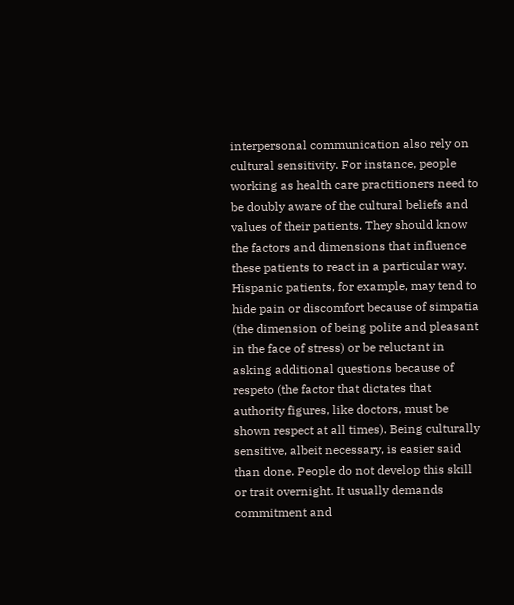interpersonal communication also rely on cultural sensitivity. For instance, people working as health care practitioners need to be doubly aware of the cultural beliefs and values of their patients. They should know the factors and dimensions that influence these patients to react in a particular way. Hispanic patients, for example, may tend to hide pain or discomfort because of simpatia (the dimension of being polite and pleasant in the face of stress) or be reluctant in asking additional questions because of respeto (the factor that dictates that authority figures, like doctors, must be shown respect at all times). Being culturally sensitive, albeit necessary, is easier said than done. People do not develop this skill or trait overnight. It usually demands commitment and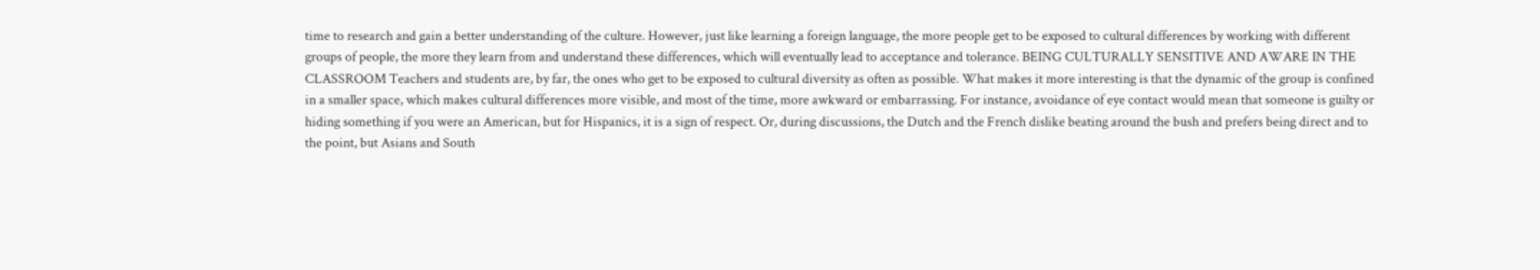time to research and gain a better understanding of the culture. However, just like learning a foreign language, the more people get to be exposed to cultural differences by working with different groups of people, the more they learn from and understand these differences, which will eventually lead to acceptance and tolerance. BEING CULTURALLY SENSITIVE AND AWARE IN THE CLASSROOM Teachers and students are, by far, the ones who get to be exposed to cultural diversity as often as possible. What makes it more interesting is that the dynamic of the group is confined in a smaller space, which makes cultural differences more visible, and most of the time, more awkward or embarrassing. For instance, avoidance of eye contact would mean that someone is guilty or hiding something if you were an American, but for Hispanics, it is a sign of respect. Or, during discussions, the Dutch and the French dislike beating around the bush and prefers being direct and to the point, but Asians and South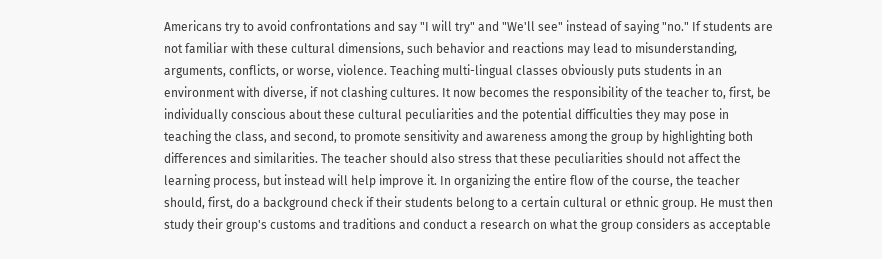Americans try to avoid confrontations and say "I will try" and "We'll see" instead of saying "no." If students are not familiar with these cultural dimensions, such behavior and reactions may lead to misunderstanding, arguments, conflicts, or worse, violence. Teaching multi-lingual classes obviously puts students in an environment with diverse, if not clashing cultures. It now becomes the responsibility of the teacher to, first, be individually conscious about these cultural peculiarities and the potential difficulties they may pose in teaching the class, and second, to promote sensitivity and awareness among the group by highlighting both differences and similarities. The teacher should also stress that these peculiarities should not affect the learning process, but instead will help improve it. In organizing the entire flow of the course, the teacher should, first, do a background check if their students belong to a certain cultural or ethnic group. He must then study their group's customs and traditions and conduct a research on what the group considers as acceptable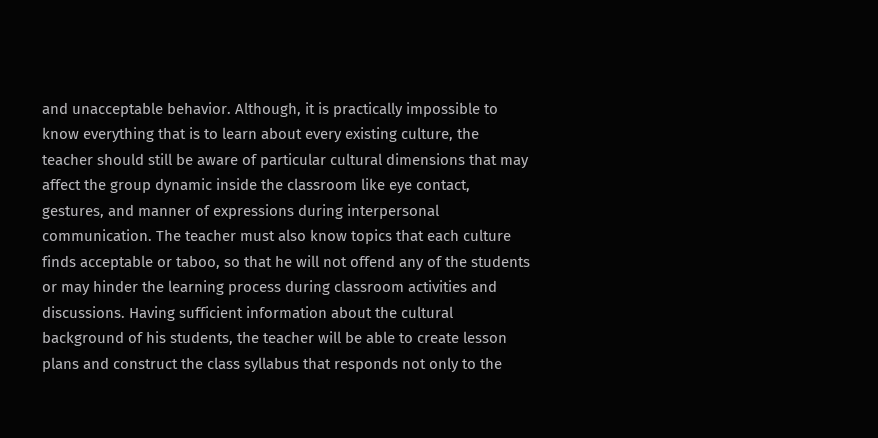and unacceptable behavior. Although, it is practically impossible to know everything that is to learn about every existing culture, the teacher should still be aware of particular cultural dimensions that may affect the group dynamic inside the classroom like eye contact, gestures, and manner of expressions during interpersonal communication. The teacher must also know topics that each culture finds acceptable or taboo, so that he will not offend any of the students or may hinder the learning process during classroom activities and discussions. Having sufficient information about the cultural background of his students, the teacher will be able to create lesson plans and construct the class syllabus that responds not only to the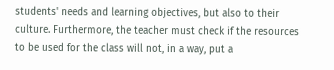students' needs and learning objectives, but also to their culture. Furthermore, the teacher must check if the resources to be used for the class will not, in a way, put a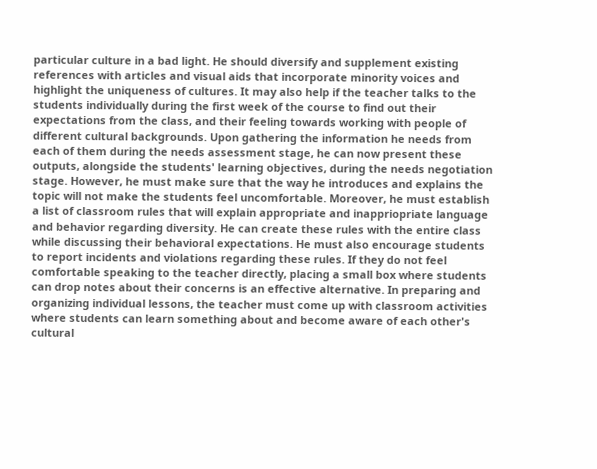particular culture in a bad light. He should diversify and supplement existing references with articles and visual aids that incorporate minority voices and highlight the uniqueness of cultures. It may also help if the teacher talks to the students individually during the first week of the course to find out their expectations from the class, and their feeling towards working with people of different cultural backgrounds. Upon gathering the information he needs from each of them during the needs assessment stage, he can now present these outputs, alongside the students' learning objectives, during the needs negotiation stage. However, he must make sure that the way he introduces and explains the topic will not make the students feel uncomfortable. Moreover, he must establish a list of classroom rules that will explain appropriate and inappriopriate language and behavior regarding diversity. He can create these rules with the entire class while discussing their behavioral expectations. He must also encourage students to report incidents and violations regarding these rules. If they do not feel comfortable speaking to the teacher directly, placing a small box where students can drop notes about their concerns is an effective alternative. In preparing and organizing individual lessons, the teacher must come up with classroom activities where students can learn something about and become aware of each other's cultural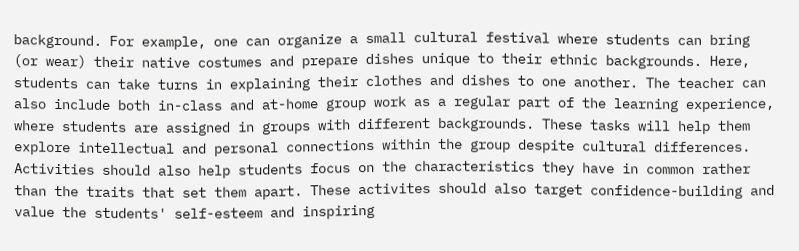background. For example, one can organize a small cultural festival where students can bring (or wear) their native costumes and prepare dishes unique to their ethnic backgrounds. Here, students can take turns in explaining their clothes and dishes to one another. The teacher can also include both in-class and at-home group work as a regular part of the learning experience, where students are assigned in groups with different backgrounds. These tasks will help them explore intellectual and personal connections within the group despite cultural differences. Activities should also help students focus on the characteristics they have in common rather than the traits that set them apart. These activites should also target confidence-building and value the students' self-esteem and inspiring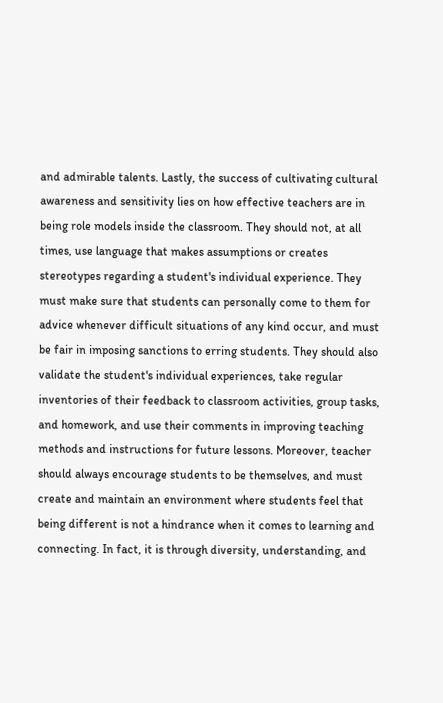and admirable talents. Lastly, the success of cultivating cultural awareness and sensitivity lies on how effective teachers are in being role models inside the classroom. They should not, at all times, use language that makes assumptions or creates stereotypes regarding a student's individual experience. They must make sure that students can personally come to them for advice whenever difficult situations of any kind occur, and must be fair in imposing sanctions to erring students. They should also validate the student's individual experiences, take regular inventories of their feedback to classroom activities, group tasks, and homework, and use their comments in improving teaching methods and instructions for future lessons. Moreover, teacher should always encourage students to be themselves, and must create and maintain an environment where students feel that being different is not a hindrance when it comes to learning and connecting. In fact, it is through diversity, understanding, and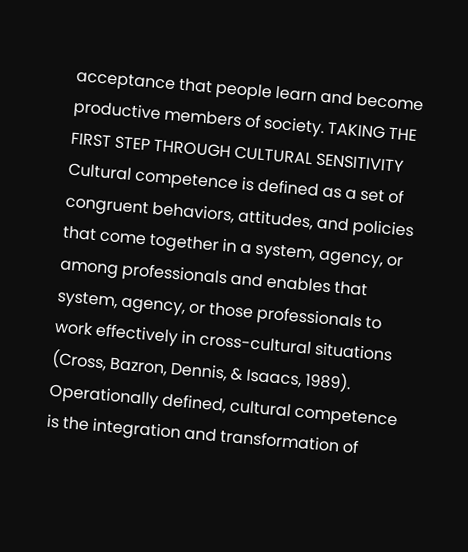acceptance that people learn and become productive members of society. TAKING THE FIRST STEP THROUGH CULTURAL SENSITIVITY Cultural competence is defined as a set of congruent behaviors, attitudes, and policies that come together in a system, agency, or among professionals and enables that system, agency, or those professionals to work effectively in cross-cultural situations (Cross, Bazron, Dennis, & Isaacs, 1989). Operationally defined, cultural competence is the integration and transformation of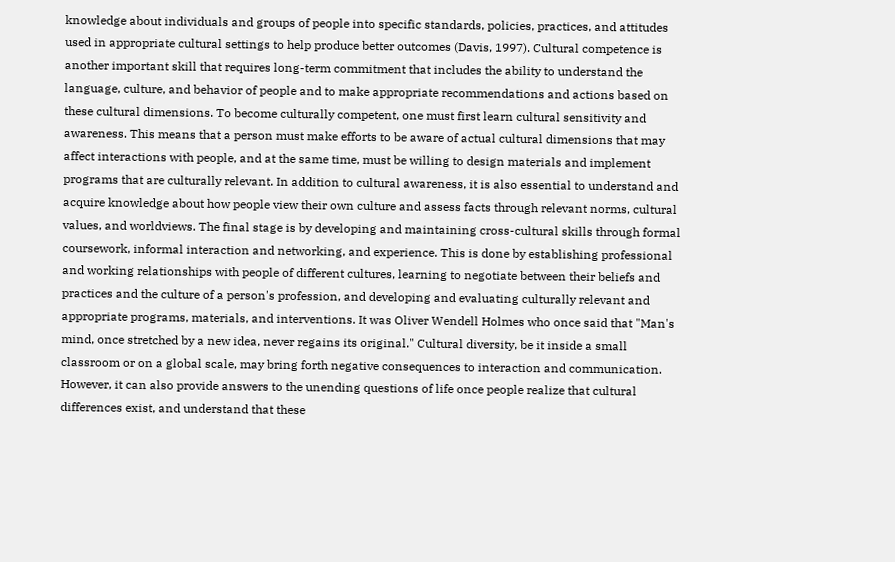knowledge about individuals and groups of people into specific standards, policies, practices, and attitudes used in appropriate cultural settings to help produce better outcomes (Davis, 1997). Cultural competence is another important skill that requires long-term commitment that includes the ability to understand the language, culture, and behavior of people and to make appropriate recommendations and actions based on these cultural dimensions. To become culturally competent, one must first learn cultural sensitivity and awareness. This means that a person must make efforts to be aware of actual cultural dimensions that may affect interactions with people, and at the same time, must be willing to design materials and implement programs that are culturally relevant. In addition to cultural awareness, it is also essential to understand and acquire knowledge about how people view their own culture and assess facts through relevant norms, cultural values, and worldviews. The final stage is by developing and maintaining cross-cultural skills through formal coursework, informal interaction and networking, and experience. This is done by establishing professional and working relationships with people of different cultures, learning to negotiate between their beliefs and practices and the culture of a person's profession, and developing and evaluating culturally relevant and appropriate programs, materials, and interventions. It was Oliver Wendell Holmes who once said that "Man's mind, once stretched by a new idea, never regains its original." Cultural diversity, be it inside a small classroom or on a global scale, may bring forth negative consequences to interaction and communication. However, it can also provide answers to the unending questions of life once people realize that cultural differences exist, and understand that these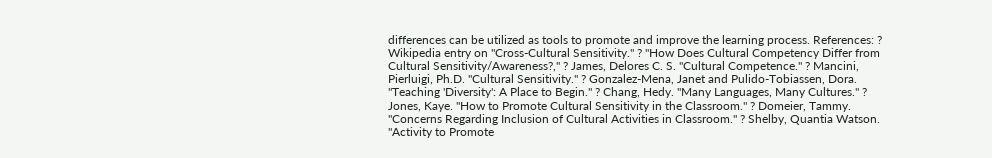differences can be utilized as tools to promote and improve the learning process. References: ? Wikipedia entry on "Cross-Cultural Sensitivity." ? "How Does Cultural Competency Differ from Cultural Sensitivity/Awareness?," ? James, Delores C. S. "Cultural Competence." ? Mancini, Pierluigi, Ph.D. "Cultural Sensitivity." ? Gonzalez-Mena, Janet and Pulido-Tobiassen, Dora. "Teaching 'Diversity': A Place to Begin." ? Chang, Hedy. "Many Languages, Many Cultures." ? Jones, Kaye. "How to Promote Cultural Sensitivity in the Classroom." ? Domeier, Tammy. "Concerns Regarding Inclusion of Cultural Activities in Classroom." ? Shelby, Quantia Watson. "Activity to Promote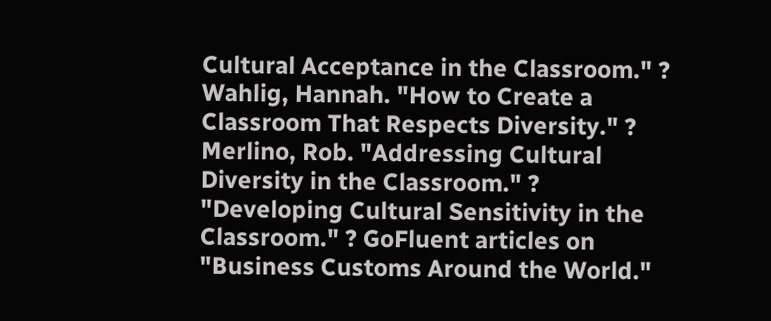Cultural Acceptance in the Classroom." ? Wahlig, Hannah. "How to Create a Classroom That Respects Diversity." ? Merlino, Rob. "Addressing Cultural Diversity in the Classroom." ? "Developing Cultural Sensitivity in the Classroom." ? GoFluent articles on "Business Customs Around the World."